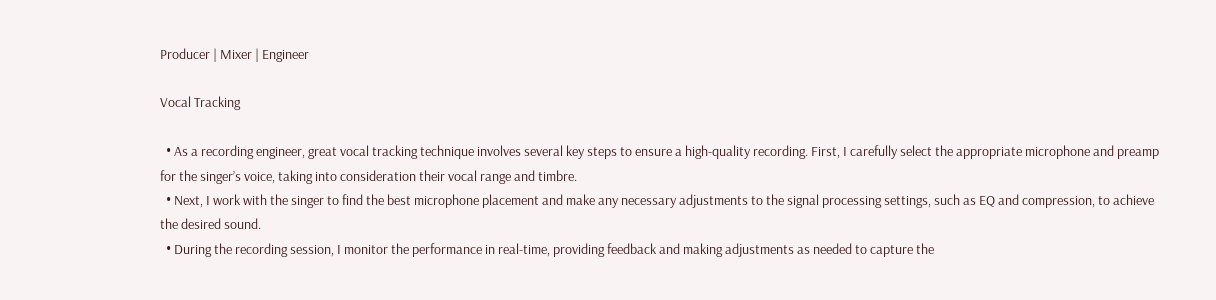Producer | Mixer | Engineer

Vocal Tracking

  • As a recording engineer, great vocal tracking technique involves several key steps to ensure a high-quality recording. First, I carefully select the appropriate microphone and preamp for the singer’s voice, taking into consideration their vocal range and timbre.
  • Next, I work with the singer to find the best microphone placement and make any necessary adjustments to the signal processing settings, such as EQ and compression, to achieve the desired sound.
  • During the recording session, I monitor the performance in real-time, providing feedback and making adjustments as needed to capture the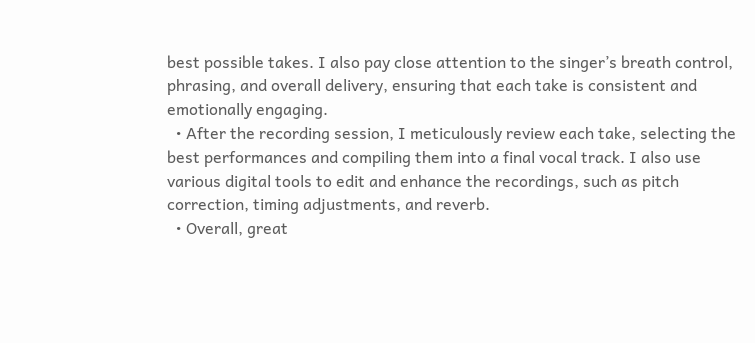best possible takes. I also pay close attention to the singer’s breath control, phrasing, and overall delivery, ensuring that each take is consistent and emotionally engaging.
  • After the recording session, I meticulously review each take, selecting the best performances and compiling them into a final vocal track. I also use various digital tools to edit and enhance the recordings, such as pitch correction, timing adjustments, and reverb.
  • Overall, great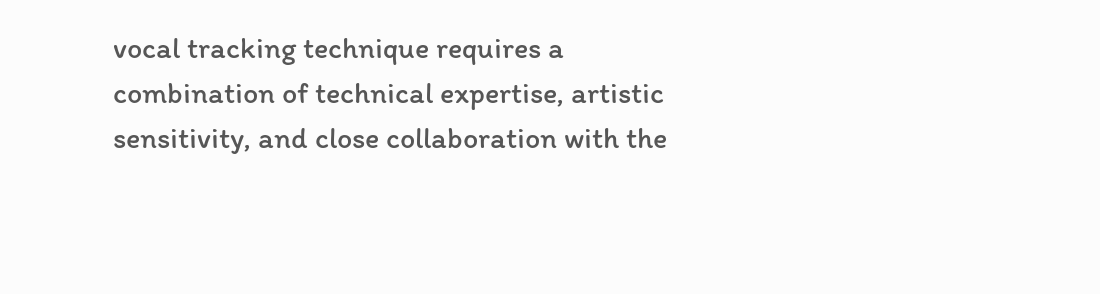vocal tracking technique requires a combination of technical expertise, artistic sensitivity, and close collaboration with the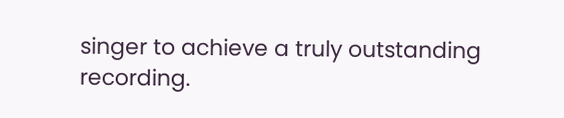singer to achieve a truly outstanding recording.